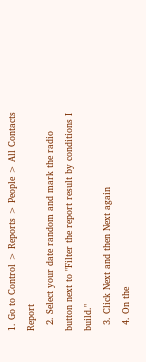1. Go to Control > Reports > People > All Contacts Report
  2. Select your date random and mark the radio button next to "Filter the report result by conditions I build."
  3. Click Next and then Next again
  4. On the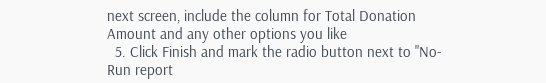next screen, include the column for Total Donation Amount and any other options you like
  5. Click Finish and mark the radio button next to "No- Run report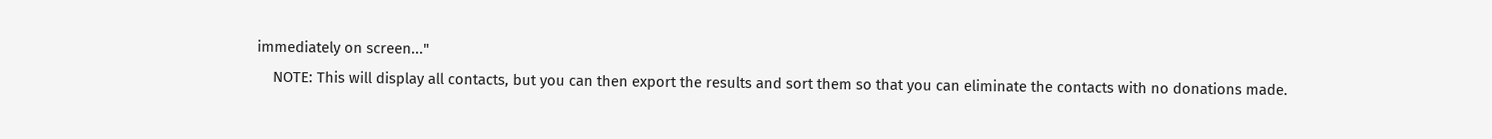immediately on screen..."
    NOTE: This will display all contacts, but you can then export the results and sort them so that you can eliminate the contacts with no donations made.